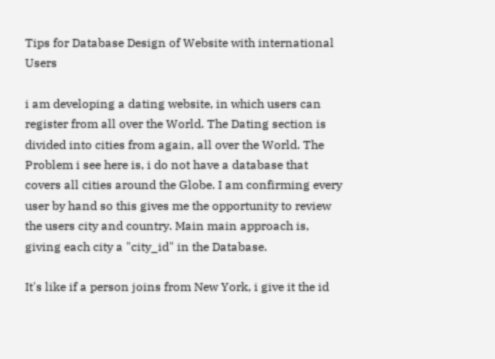Tips for Database Design of Website with international Users

i am developing a dating website, in which users can register from all over the World. The Dating section is divided into cities from again, all over the World. The Problem i see here is, i do not have a database that covers all cities around the Globe. I am confirming every user by hand so this gives me the opportunity to review the users city and country. Main main approach is, giving each city a "city_id" in the Database.

It's like if a person joins from New York, i give it the id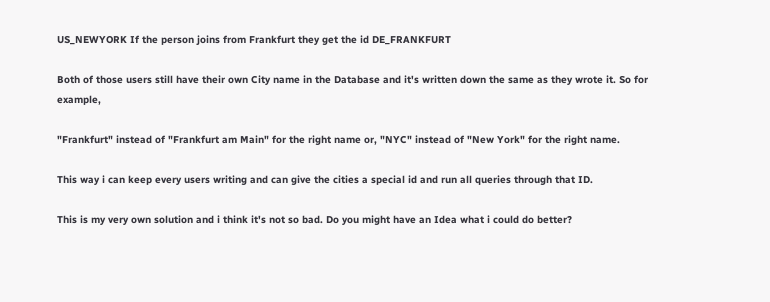US_NEWYORK If the person joins from Frankfurt they get the id DE_FRANKFURT

Both of those users still have their own City name in the Database and it's written down the same as they wrote it. So for example,

"Frankfurt" instead of "Frankfurt am Main" for the right name or, "NYC" instead of "New York" for the right name.

This way i can keep every users writing and can give the cities a special id and run all queries through that ID.

This is my very own solution and i think it's not so bad. Do you might have an Idea what i could do better?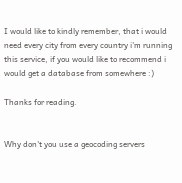I would like to kindly remember, that i would need every city from every country i'm running this service, if you would like to recommend i would get a database from somewhere :)

Thanks for reading.


Why don't you use a geocoding servers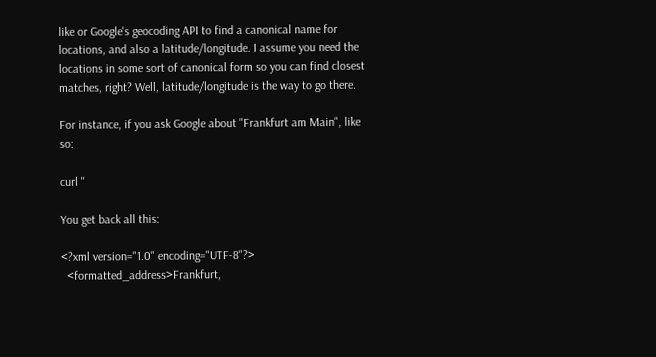like or Google's geocoding API to find a canonical name for locations, and also a latitude/longitude. I assume you need the locations in some sort of canonical form so you can find closest matches, right? Well, latitude/longitude is the way to go there.

For instance, if you ask Google about "Frankfurt am Main", like so:

curl ''

You get back all this:

<?xml version="1.0" encoding="UTF-8"?>
  <formatted_address>Frankfurt,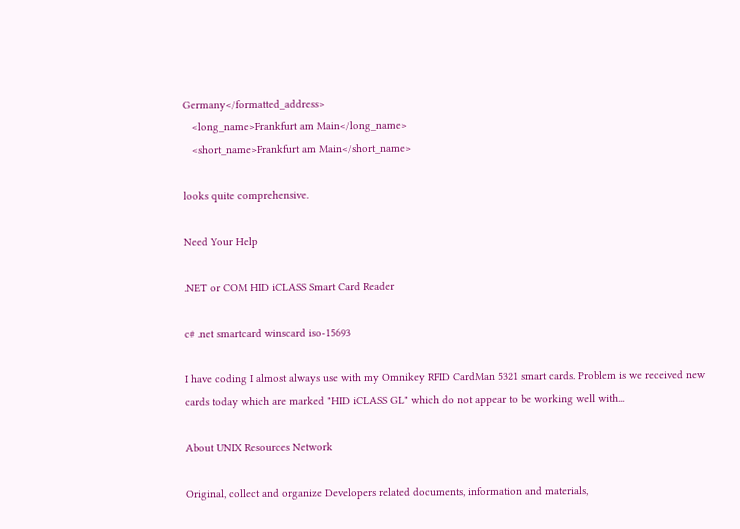Germany</formatted_address>
   <long_name>Frankfurt am Main</long_name>
   <short_name>Frankfurt am Main</short_name>

looks quite comprehensive.

Need Your Help

.NET or COM HID iCLASS Smart Card Reader

c# .net smartcard winscard iso-15693

I have coding I almost always use with my Omnikey RFID CardMan 5321 smart cards. Problem is we received new cards today which are marked "HID iCLASS GL" which do not appear to be working well with...

About UNIX Resources Network

Original, collect and organize Developers related documents, information and materials,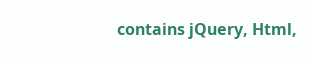contains jQuery, Html,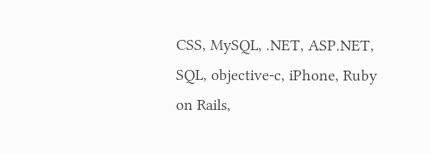CSS, MySQL, .NET, ASP.NET, SQL, objective-c, iPhone, Ruby on Rails,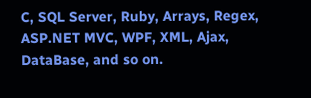C, SQL Server, Ruby, Arrays, Regex, ASP.NET MVC, WPF, XML, Ajax, DataBase, and so on.